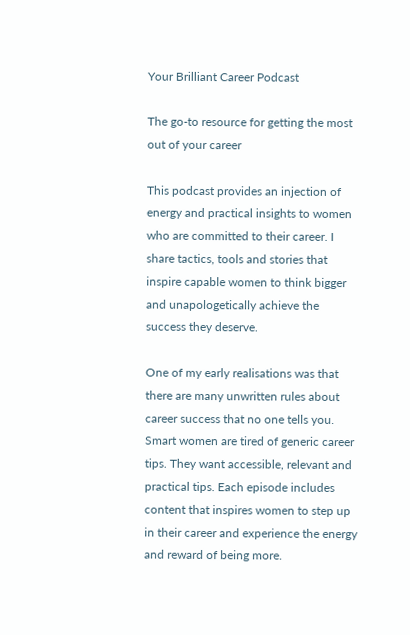Your Brilliant Career Podcast

The go-to resource for getting the most out of your career

This podcast provides an injection of energy and practical insights to women who are committed to their career. I share tactics, tools and stories that inspire capable women to think bigger and unapologetically achieve the success they deserve.

One of my early realisations was that there are many unwritten rules about career success that no one tells you. Smart women are tired of generic career tips. They want accessible, relevant and practical tips. Each episode includes content that inspires women to step up in their career and experience the energy and reward of being more.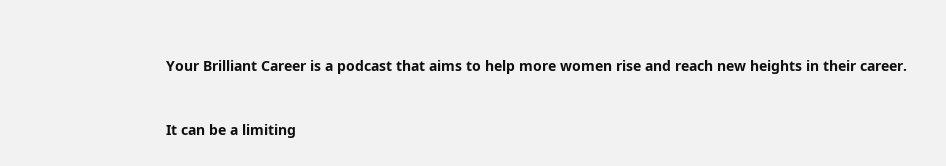Your Brilliant Career is a podcast that aims to help more women rise and reach new heights in their career.



It can be a limiting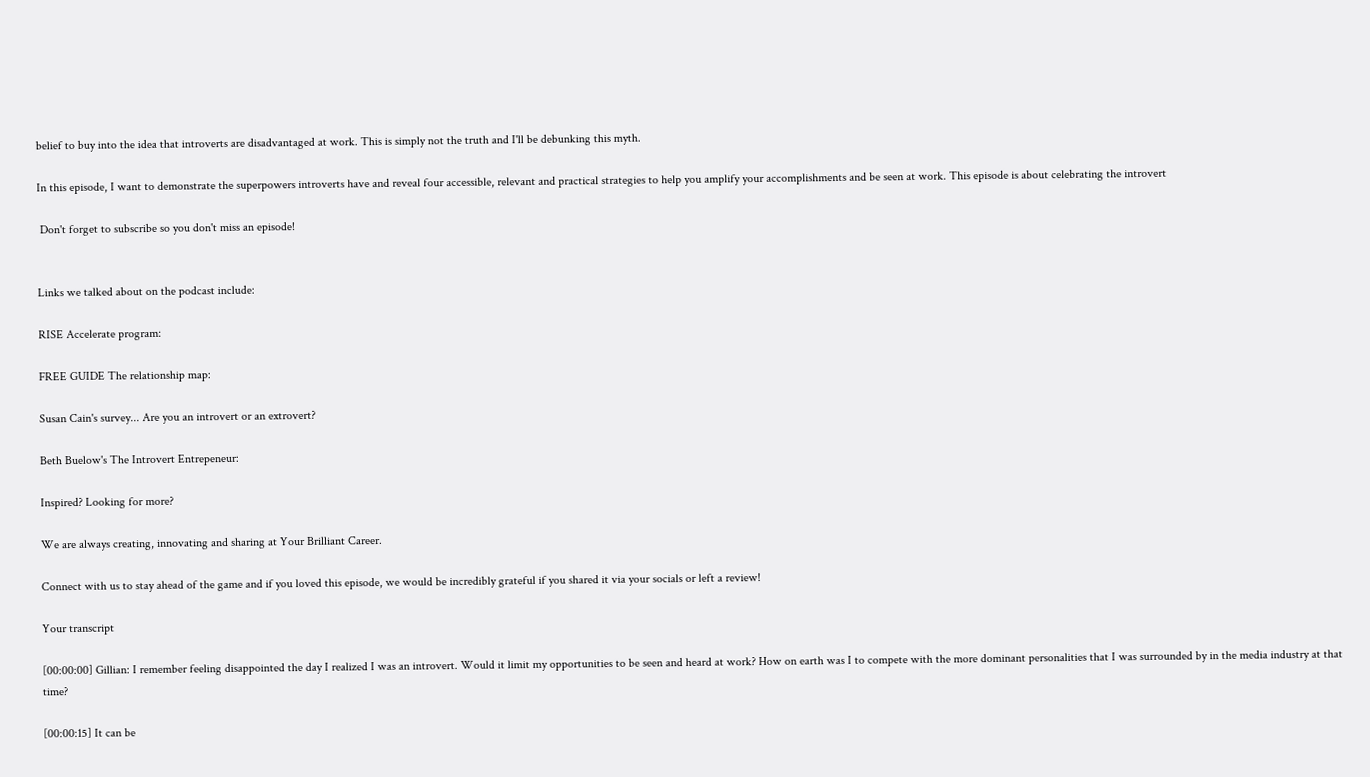belief to buy into the idea that introverts are disadvantaged at work. This is simply not the truth and I'll be debunking this myth.

In this episode, I want to demonstrate the superpowers introverts have and reveal four accessible, relevant and practical strategies to help you amplify your accomplishments and be seen at work. This episode is about celebrating the introvert

 Don't forget to subscribe so you don't miss an episode!


Links we talked about on the podcast include:

RISE Accelerate program:

FREE GUIDE The relationship map:

Susan Cain's survey... Are you an introvert or an extrovert?

Beth Buelow's The Introvert Entrepeneur:

Inspired? Looking for more?

We are always creating, innovating and sharing at Your Brilliant Career.

Connect with us to stay ahead of the game and if you loved this episode, we would be incredibly grateful if you shared it via your socials or left a review!

Your transcript

[00:00:00] Gillian: I remember feeling disappointed the day I realized I was an introvert. Would it limit my opportunities to be seen and heard at work? How on earth was I to compete with the more dominant personalities that I was surrounded by in the media industry at that time?

[00:00:15] It can be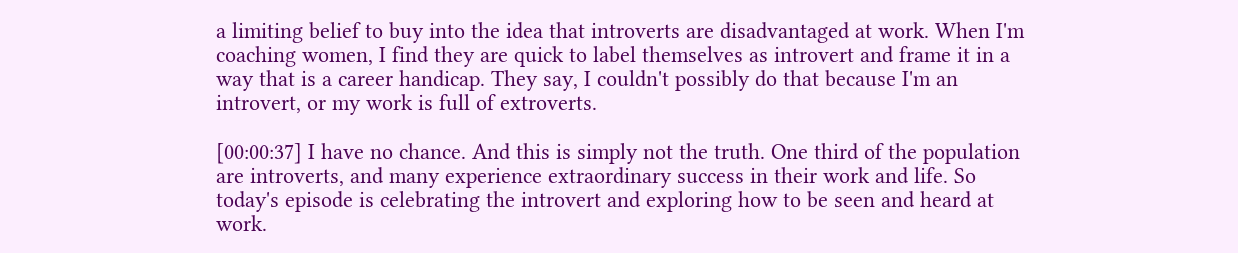a limiting belief to buy into the idea that introverts are disadvantaged at work. When I'm coaching women, I find they are quick to label themselves as introvert and frame it in a way that is a career handicap. They say, I couldn't possibly do that because I'm an introvert, or my work is full of extroverts.

[00:00:37] I have no chance. And this is simply not the truth. One third of the population are introverts, and many experience extraordinary success in their work and life. So today's episode is celebrating the introvert and exploring how to be seen and heard at work.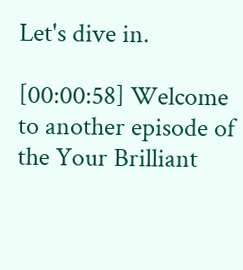Let's dive in.

[00:00:58] Welcome to another episode of the Your Brilliant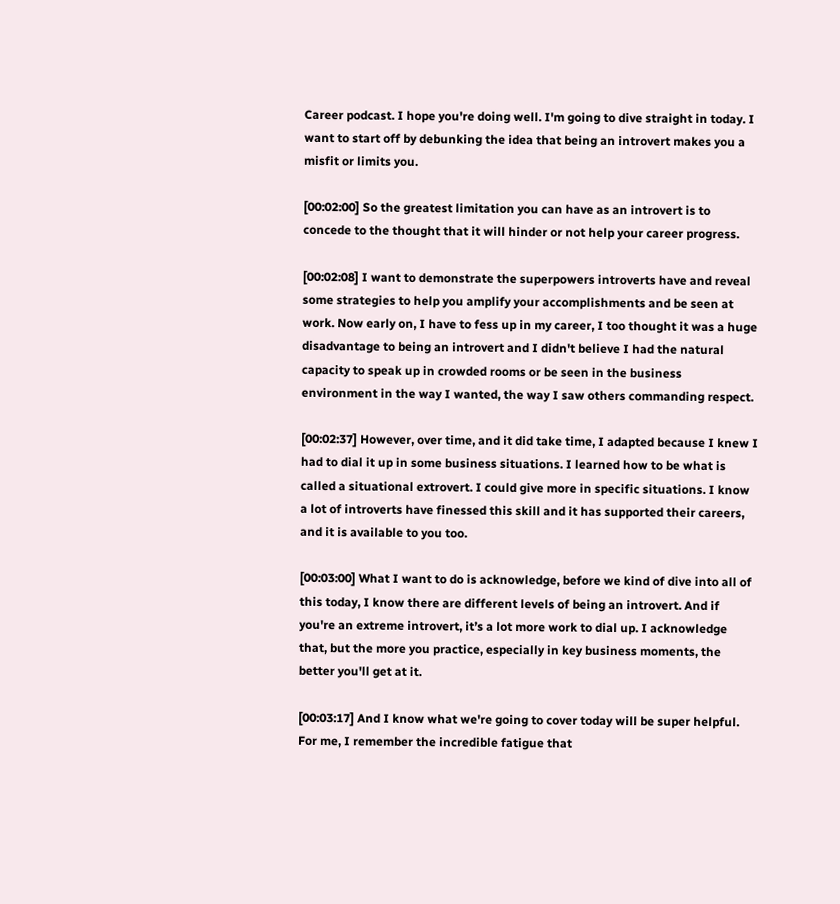Career podcast. I hope you're doing well. I'm going to dive straight in today. I want to start off by debunking the idea that being an introvert makes you a misfit or limits you.

[00:02:00] So the greatest limitation you can have as an introvert is to concede to the thought that it will hinder or not help your career progress.

[00:02:08] I want to demonstrate the superpowers introverts have and reveal some strategies to help you amplify your accomplishments and be seen at work. Now early on, I have to fess up in my career, I too thought it was a huge disadvantage to being an introvert and I didn't believe I had the natural capacity to speak up in crowded rooms or be seen in the business environment in the way I wanted, the way I saw others commanding respect.

[00:02:37] However, over time, and it did take time, I adapted because I knew I had to dial it up in some business situations. I learned how to be what is called a situational extrovert. I could give more in specific situations. I know a lot of introverts have finessed this skill and it has supported their careers, and it is available to you too.

[00:03:00] What I want to do is acknowledge, before we kind of dive into all of this today, I know there are different levels of being an introvert. And if you're an extreme introvert, it’s a lot more work to dial up. I acknowledge that, but the more you practice, especially in key business moments, the better you'll get at it.

[00:03:17] And I know what we're going to cover today will be super helpful. For me, I remember the incredible fatigue that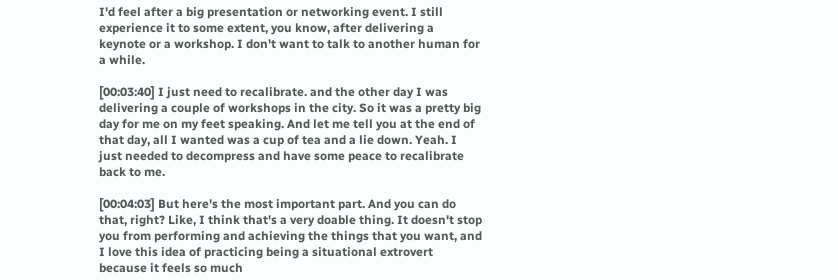I'd feel after a big presentation or networking event. I still experience it to some extent, you know, after delivering a keynote or a workshop. I don't want to talk to another human for a while.

[00:03:40] I just need to recalibrate. and the other day I was delivering a couple of workshops in the city. So it was a pretty big day for me on my feet speaking. And let me tell you at the end of that day, all I wanted was a cup of tea and a lie down. Yeah. I just needed to decompress and have some peace to recalibrate back to me.

[00:04:03] But here's the most important part. And you can do that, right? Like, I think that's a very doable thing. It doesn't stop you from performing and achieving the things that you want, and I love this idea of practicing being a situational extrovert because it feels so much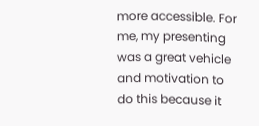more accessible. For me, my presenting was a great vehicle and motivation to do this because it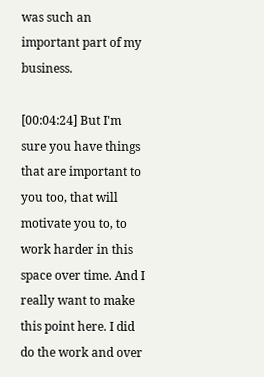was such an important part of my business.

[00:04:24] But I'm sure you have things that are important to you too, that will motivate you to, to work harder in this space over time. And I really want to make this point here. I did do the work and over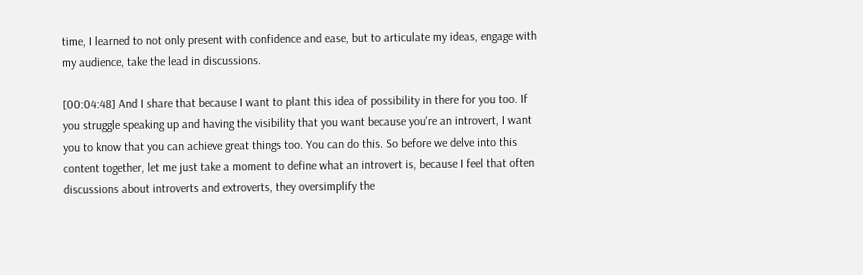time, I learned to not only present with confidence and ease, but to articulate my ideas, engage with my audience, take the lead in discussions.

[00:04:48] And I share that because I want to plant this idea of possibility in there for you too. If you struggle speaking up and having the visibility that you want because you're an introvert, I want you to know that you can achieve great things too. You can do this. So before we delve into this content together, let me just take a moment to define what an introvert is, because I feel that often discussions about introverts and extroverts, they oversimplify the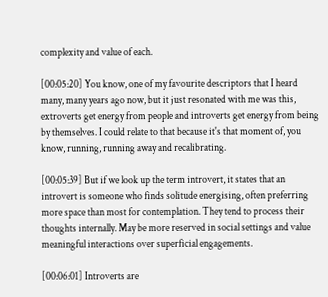complexity and value of each.

[00:05:20] You know, one of my favourite descriptors that I heard many, many years ago now, but it just resonated with me was this, extroverts get energy from people and introverts get energy from being by themselves. I could relate to that because it's that moment of, you know, running, running away and recalibrating.

[00:05:39] But if we look up the term introvert, it states that an introvert is someone who finds solitude energising, often preferring more space than most for contemplation. They tend to process their thoughts internally. May be more reserved in social settings and value meaningful interactions over superficial engagements.

[00:06:01] Introverts are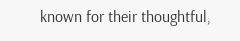known for their thoughtful,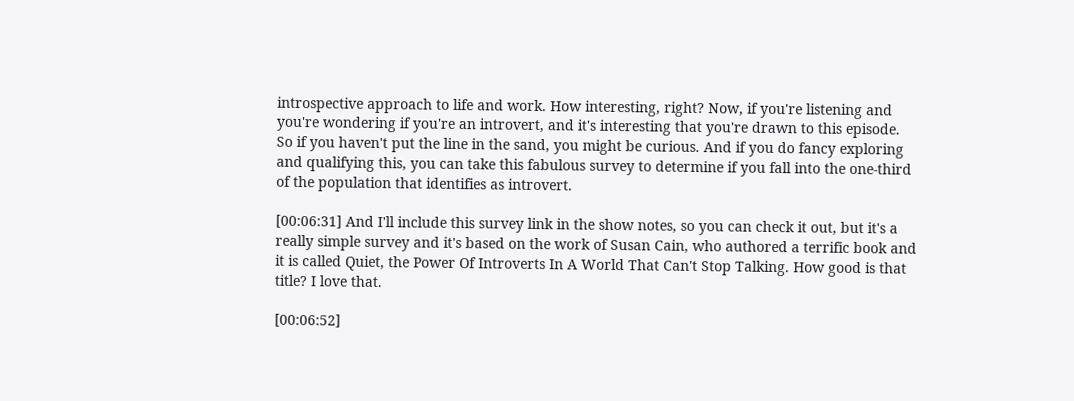introspective approach to life and work. How interesting, right? Now, if you're listening and you're wondering if you're an introvert, and it's interesting that you're drawn to this episode. So if you haven't put the line in the sand, you might be curious. And if you do fancy exploring and qualifying this, you can take this fabulous survey to determine if you fall into the one-third of the population that identifies as introvert.

[00:06:31] And I'll include this survey link in the show notes, so you can check it out, but it's a really simple survey and it's based on the work of Susan Cain, who authored a terrific book and it is called Quiet, the Power Of Introverts In A World That Can't Stop Talking. How good is that title? I love that.

[00:06:52]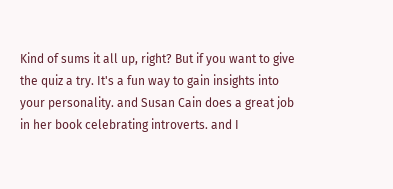Kind of sums it all up, right? But if you want to give the quiz a try. It's a fun way to gain insights into your personality. and Susan Cain does a great job in her book celebrating introverts. and I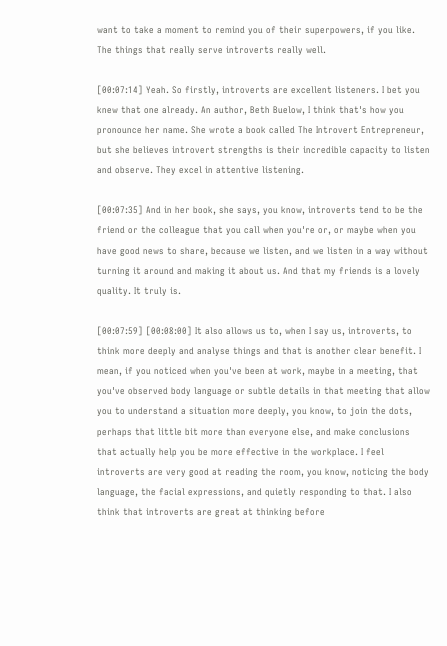want to take a moment to remind you of their superpowers, if you like. The things that really serve introverts really well.

[00:07:14] Yeah. So firstly, introverts are excellent listeners. I bet you knew that one already. An author, Beth Buelow, I think that's how you pronounce her name. She wrote a book called The Introvert Entrepreneur, but she believes introvert strengths is their incredible capacity to listen and observe. They excel in attentive listening.

[00:07:35] And in her book, she says, you know, introverts tend to be the friend or the colleague that you call when you're or, or maybe when you have good news to share, because we listen, and we listen in a way without turning it around and making it about us. And that my friends is a lovely quality. It truly is.

[00:07:59] [00:08:00] It also allows us to, when I say us, introverts, to think more deeply and analyse things and that is another clear benefit. I mean, if you noticed when you've been at work, maybe in a meeting, that you've observed body language or subtle details in that meeting that allow you to understand a situation more deeply, you know, to join the dots, perhaps that little bit more than everyone else, and make conclusions that actually help you be more effective in the workplace. I feel introverts are very good at reading the room, you know, noticing the body language, the facial expressions, and quietly responding to that. I also think that introverts are great at thinking before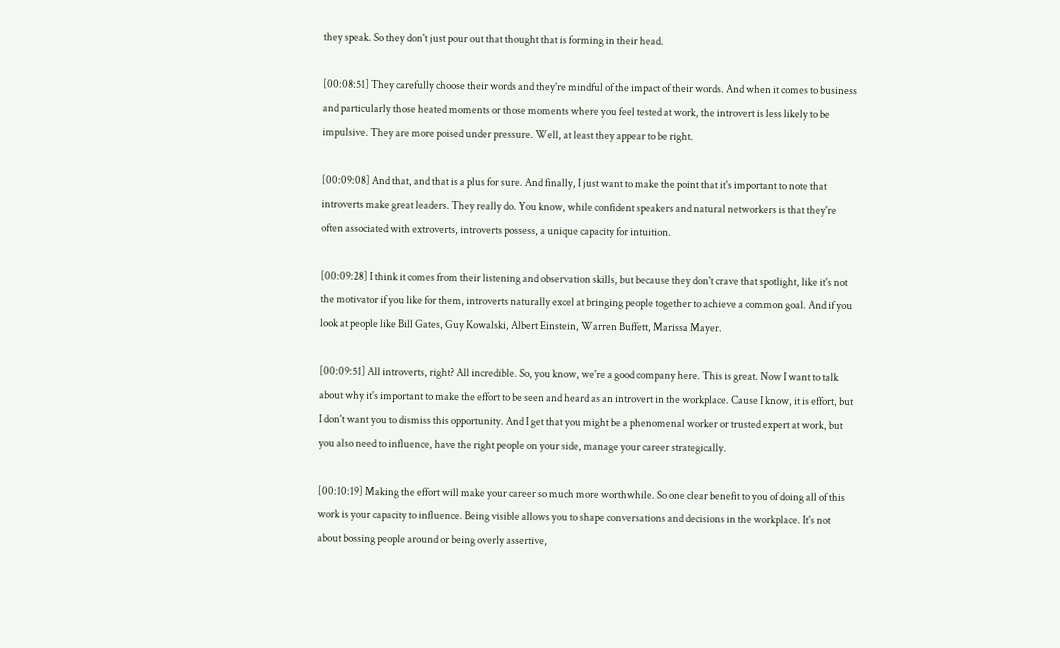they speak. So they don't just pour out that thought that is forming in their head.

[00:08:51] They carefully choose their words and they're mindful of the impact of their words. And when it comes to business and particularly those heated moments or those moments where you feel tested at work, the introvert is less likely to be impulsive. They are more poised under pressure. Well, at least they appear to be right.

[00:09:08] And that, and that is a plus for sure. And finally, I just want to make the point that it's important to note that introverts make great leaders. They really do. You know, while confident speakers and natural networkers is that they're often associated with extroverts, introverts possess, a unique capacity for intuition.

[00:09:28] I think it comes from their listening and observation skills, but because they don't crave that spotlight, like it's not the motivator if you like for them, introverts naturally excel at bringing people together to achieve a common goal. And if you look at people like Bill Gates, Guy Kowalski, Albert Einstein, Warren Buffett, Marissa Mayer.

[00:09:51] All introverts, right? All incredible. So, you know, we're a good company here. This is great. Now I want to talk about why it's important to make the effort to be seen and heard as an introvert in the workplace. Cause I know, it is effort, but I don't want you to dismiss this opportunity. And I get that you might be a phenomenal worker or trusted expert at work, but you also need to influence, have the right people on your side, manage your career strategically.

[00:10:19] Making the effort will make your career so much more worthwhile. So one clear benefit to you of doing all of this work is your capacity to influence. Being visible allows you to shape conversations and decisions in the workplace. It's not about bossing people around or being overly assertive,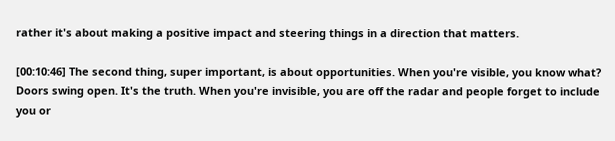rather it's about making a positive impact and steering things in a direction that matters.

[00:10:46] The second thing, super important, is about opportunities. When you're visible, you know what? Doors swing open. It's the truth. When you're invisible, you are off the radar and people forget to include you or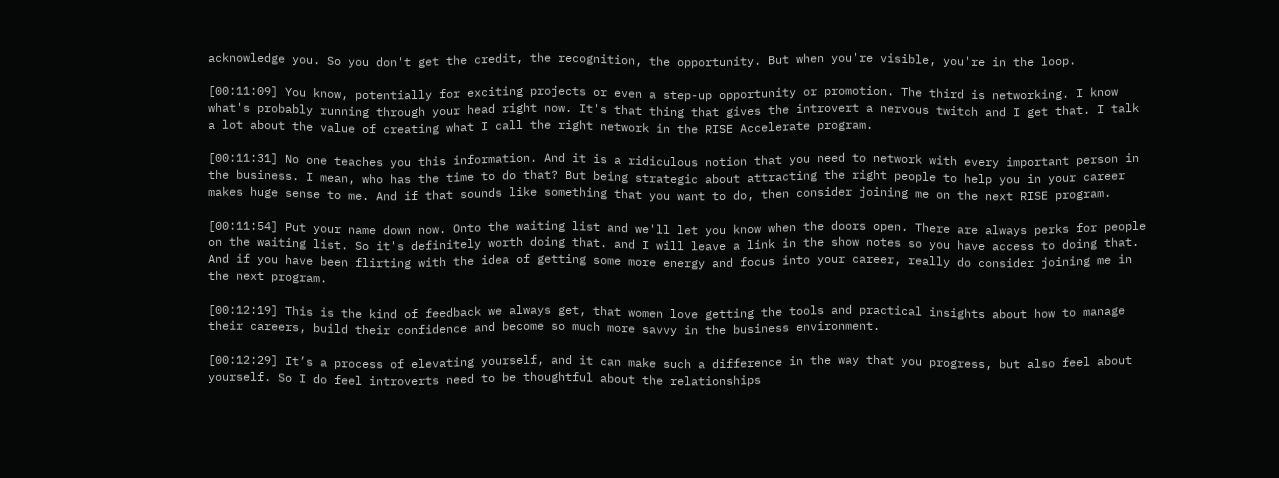acknowledge you. So you don't get the credit, the recognition, the opportunity. But when you're visible, you're in the loop.

[00:11:09] You know, potentially for exciting projects or even a step-up opportunity or promotion. The third is networking. I know what's probably running through your head right now. It's that thing that gives the introvert a nervous twitch and I get that. I talk a lot about the value of creating what I call the right network in the RISE Accelerate program.

[00:11:31] No one teaches you this information. And it is a ridiculous notion that you need to network with every important person in the business. I mean, who has the time to do that? But being strategic about attracting the right people to help you in your career makes huge sense to me. And if that sounds like something that you want to do, then consider joining me on the next RISE program.

[00:11:54] Put your name down now. Onto the waiting list and we'll let you know when the doors open. There are always perks for people on the waiting list. So it's definitely worth doing that. and I will leave a link in the show notes so you have access to doing that. And if you have been flirting with the idea of getting some more energy and focus into your career, really do consider joining me in the next program.

[00:12:19] This is the kind of feedback we always get, that women love getting the tools and practical insights about how to manage their careers, build their confidence and become so much more savvy in the business environment.

[00:12:29] It’s a process of elevating yourself, and it can make such a difference in the way that you progress, but also feel about yourself. So I do feel introverts need to be thoughtful about the relationships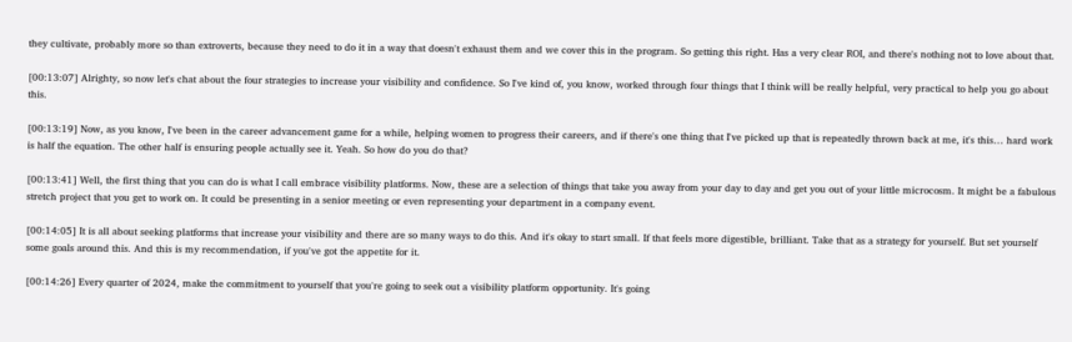they cultivate, probably more so than extroverts, because they need to do it in a way that doesn't exhaust them and we cover this in the program. So getting this right. Has a very clear ROI, and there's nothing not to love about that.

[00:13:07] Alrighty, so now let's chat about the four strategies to increase your visibility and confidence. So I've kind of, you know, worked through four things that I think will be really helpful, very practical to help you go about this.

[00:13:19] Now, as you know, I've been in the career advancement game for a while, helping women to progress their careers, and if there's one thing that I've picked up that is repeatedly thrown back at me, it's this… hard work is half the equation. The other half is ensuring people actually see it. Yeah. So how do you do that?

[00:13:41] Well, the first thing that you can do is what I call embrace visibility platforms. Now, these are a selection of things that take you away from your day to day and get you out of your little microcosm. It might be a fabulous stretch project that you get to work on. It could be presenting in a senior meeting or even representing your department in a company event.

[00:14:05] It is all about seeking platforms that increase your visibility and there are so many ways to do this. And it's okay to start small. If that feels more digestible, brilliant. Take that as a strategy for yourself. But set yourself some goals around this. And this is my recommendation, if you've got the appetite for it.

[00:14:26] Every quarter of 2024, make the commitment to yourself that you're going to seek out a visibility platform opportunity. It's going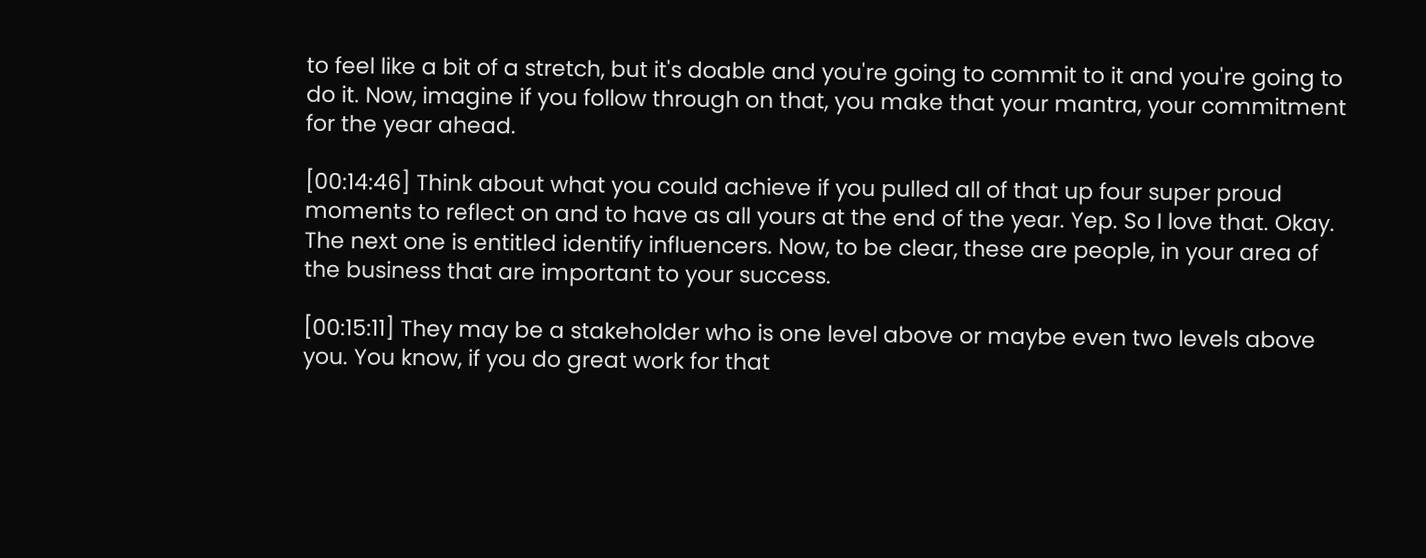to feel like a bit of a stretch, but it's doable and you're going to commit to it and you're going to do it. Now, imagine if you follow through on that, you make that your mantra, your commitment for the year ahead.

[00:14:46] Think about what you could achieve if you pulled all of that up four super proud moments to reflect on and to have as all yours at the end of the year. Yep. So I love that. Okay. The next one is entitled identify influencers. Now, to be clear, these are people, in your area of the business that are important to your success.

[00:15:11] They may be a stakeholder who is one level above or maybe even two levels above you. You know, if you do great work for that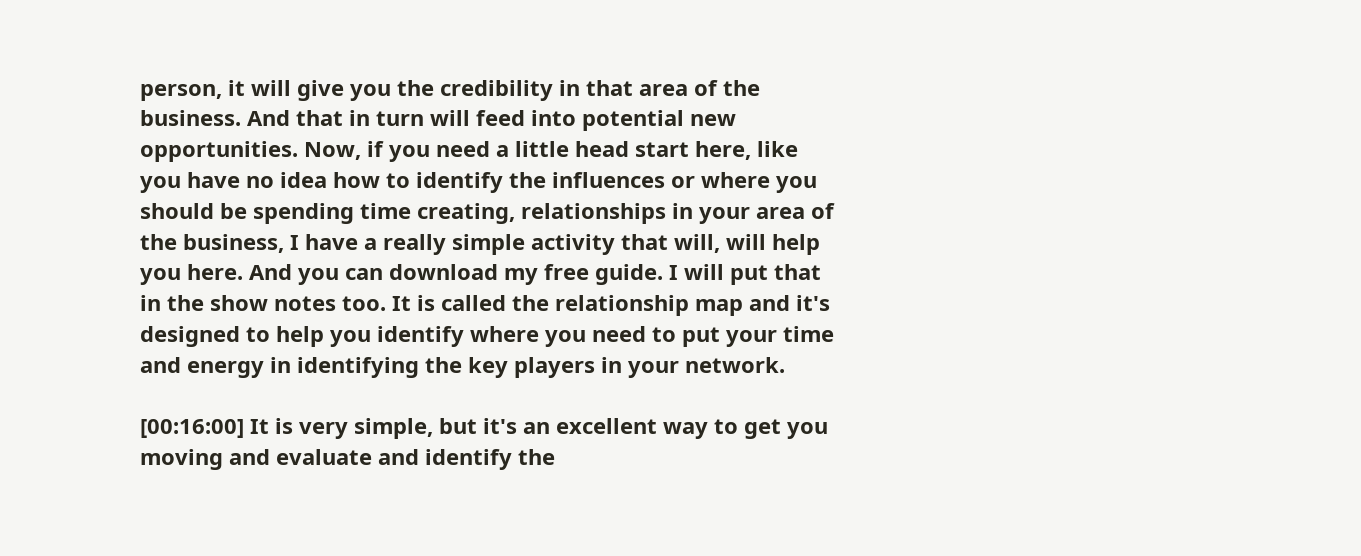person, it will give you the credibility in that area of the business. And that in turn will feed into potential new opportunities. Now, if you need a little head start here, like you have no idea how to identify the influences or where you should be spending time creating, relationships in your area of the business, I have a really simple activity that will, will help you here. And you can download my free guide. I will put that in the show notes too. It is called the relationship map and it's designed to help you identify where you need to put your time and energy in identifying the key players in your network.

[00:16:00] It is very simple, but it's an excellent way to get you moving and evaluate and identify the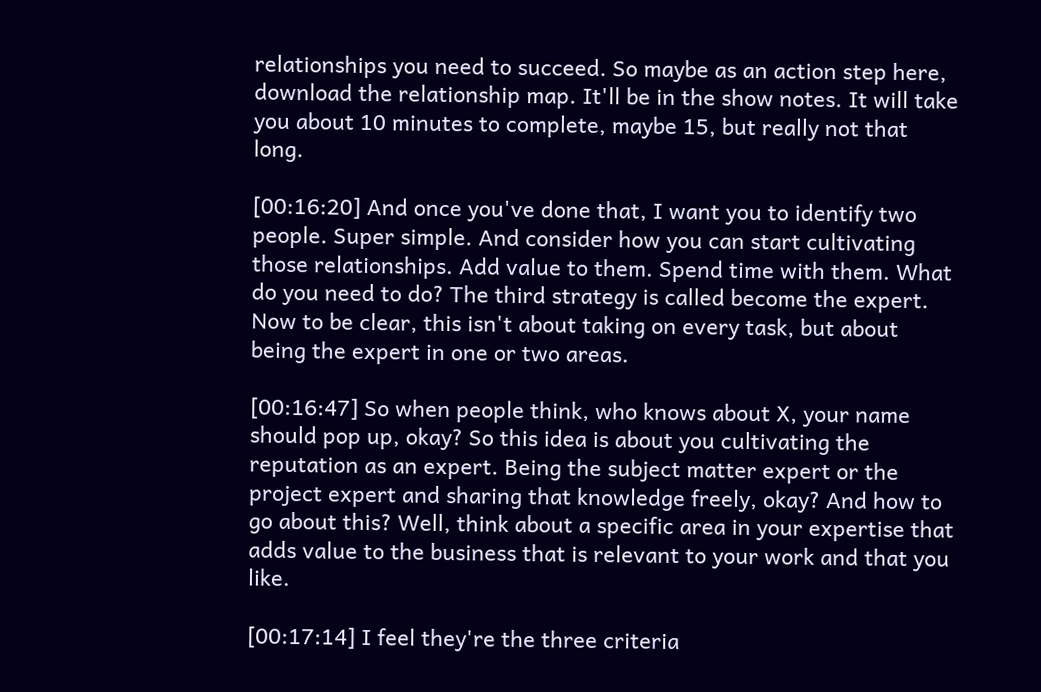relationships you need to succeed. So maybe as an action step here, download the relationship map. It'll be in the show notes. It will take you about 10 minutes to complete, maybe 15, but really not that long.

[00:16:20] And once you've done that, I want you to identify two people. Super simple. And consider how you can start cultivating those relationships. Add value to them. Spend time with them. What do you need to do? The third strategy is called become the expert. Now to be clear, this isn't about taking on every task, but about being the expert in one or two areas.

[00:16:47] So when people think, who knows about X, your name should pop up, okay? So this idea is about you cultivating the reputation as an expert. Being the subject matter expert or the project expert and sharing that knowledge freely, okay? And how to go about this? Well, think about a specific area in your expertise that adds value to the business that is relevant to your work and that you like.

[00:17:14] I feel they're the three criteria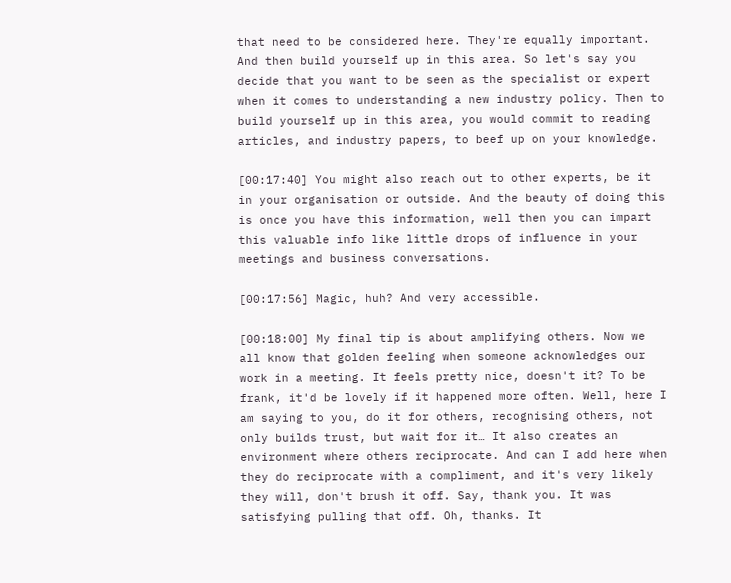that need to be considered here. They're equally important. And then build yourself up in this area. So let's say you decide that you want to be seen as the specialist or expert when it comes to understanding a new industry policy. Then to build yourself up in this area, you would commit to reading articles, and industry papers, to beef up on your knowledge.

[00:17:40] You might also reach out to other experts, be it in your organisation or outside. And the beauty of doing this is once you have this information, well then you can impart this valuable info like little drops of influence in your meetings and business conversations.

[00:17:56] Magic, huh? And very accessible.

[00:18:00] My final tip is about amplifying others. Now we all know that golden feeling when someone acknowledges our work in a meeting. It feels pretty nice, doesn't it? To be frank, it'd be lovely if it happened more often. Well, here I am saying to you, do it for others, recognising others, not only builds trust, but wait for it… It also creates an environment where others reciprocate. And can I add here when they do reciprocate with a compliment, and it's very likely they will, don't brush it off. Say, thank you. It was satisfying pulling that off. Oh, thanks. It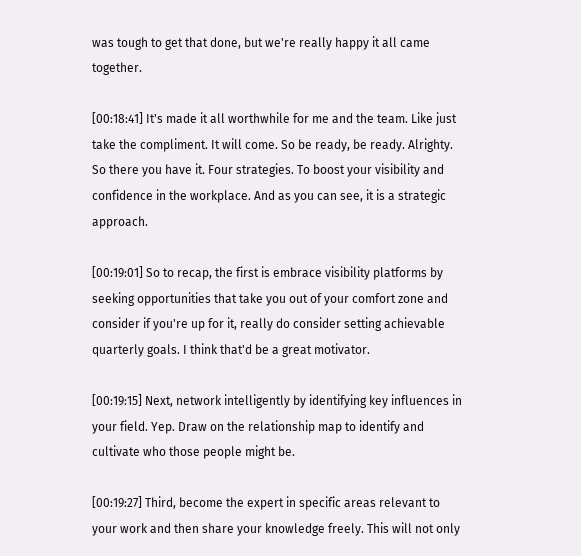was tough to get that done, but we're really happy it all came together.

[00:18:41] It's made it all worthwhile for me and the team. Like just take the compliment. It will come. So be ready, be ready. Alrighty. So there you have it. Four strategies. To boost your visibility and confidence in the workplace. And as you can see, it is a strategic approach.

[00:19:01] So to recap, the first is embrace visibility platforms by seeking opportunities that take you out of your comfort zone and consider if you're up for it, really do consider setting achievable quarterly goals. I think that'd be a great motivator.

[00:19:15] Next, network intelligently by identifying key influences in your field. Yep. Draw on the relationship map to identify and cultivate who those people might be.

[00:19:27] Third, become the expert in specific areas relevant to your work and then share your knowledge freely. This will not only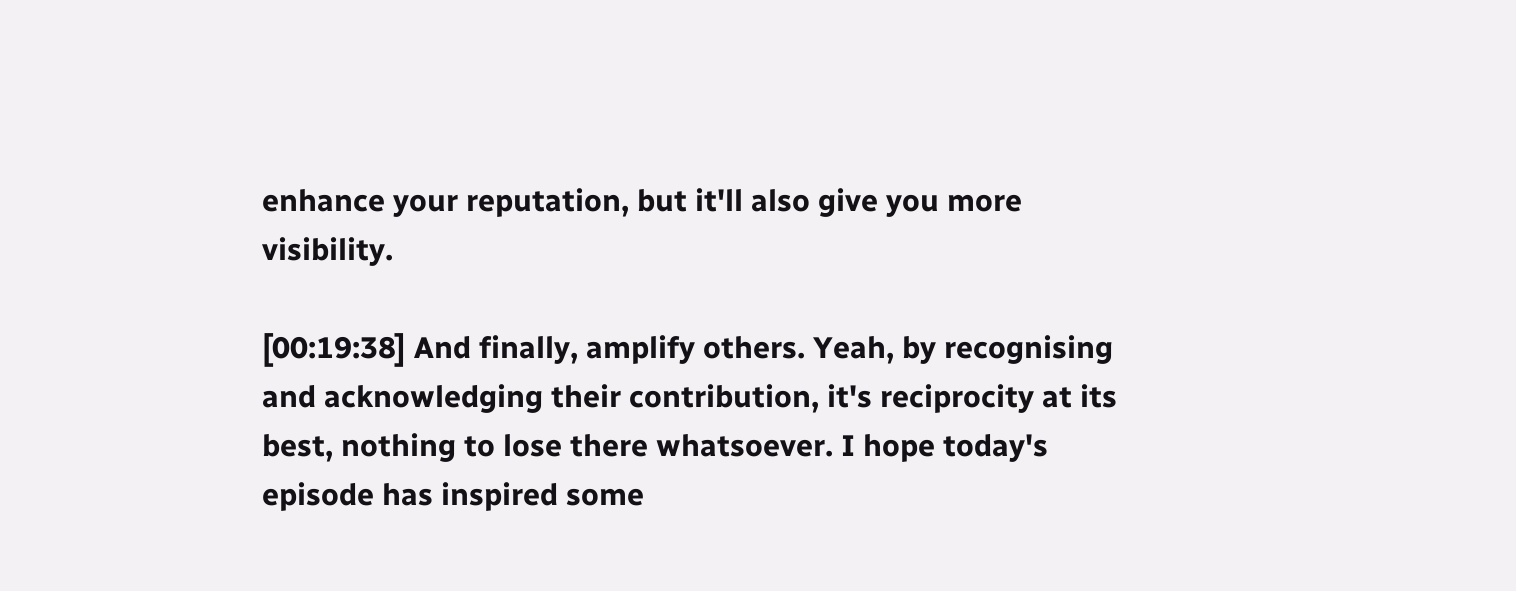enhance your reputation, but it'll also give you more visibility.

[00:19:38] And finally, amplify others. Yeah, by recognising and acknowledging their contribution, it's reciprocity at its best, nothing to lose there whatsoever. I hope today's episode has inspired some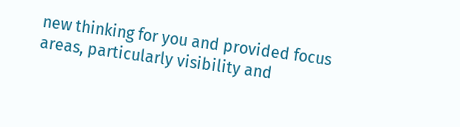new thinking for you and provided focus areas, particularly visibility and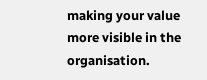making your value more visible in the organisation.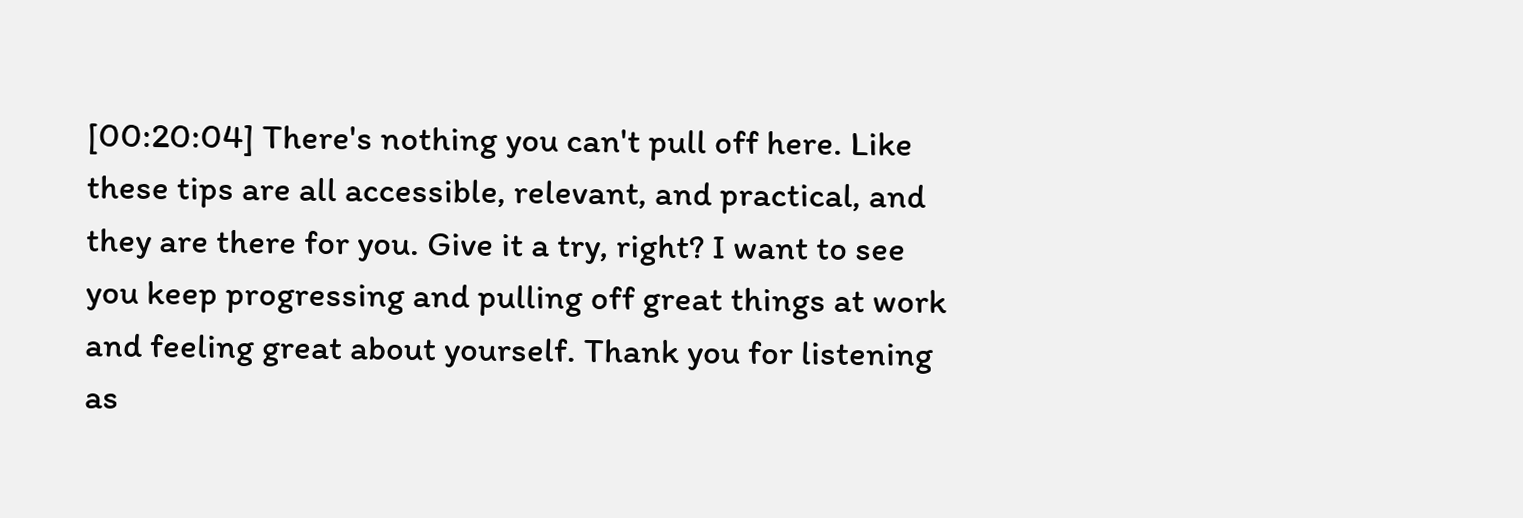[00:20:04] There's nothing you can't pull off here. Like these tips are all accessible, relevant, and practical, and they are there for you. Give it a try, right? I want to see you keep progressing and pulling off great things at work and feeling great about yourself. Thank you for listening as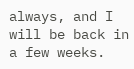always, and I will be back in a few weeks.